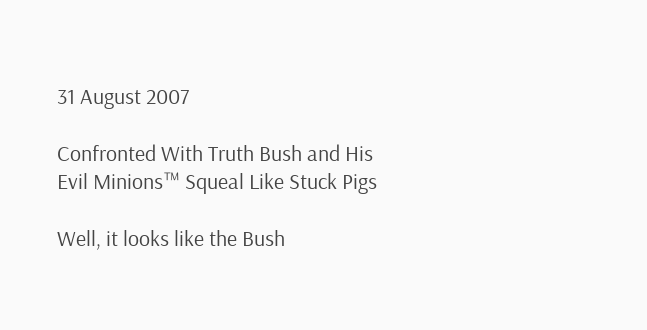31 August 2007

Confronted With Truth Bush and His Evil Minions™ Squeal Like Stuck Pigs

Well, it looks like the Bush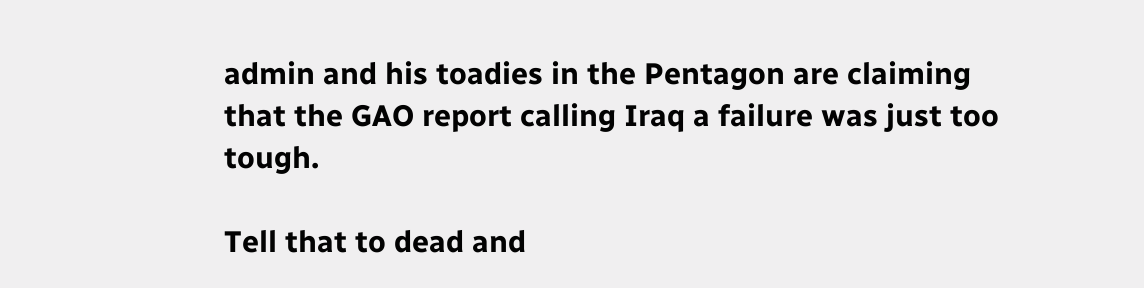admin and his toadies in the Pentagon are claiming that the GAO report calling Iraq a failure was just too tough.

Tell that to dead and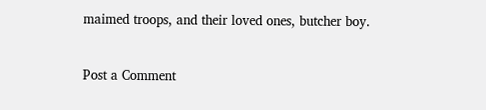maimed troops, and their loved ones, butcher boy.


Post a Comment